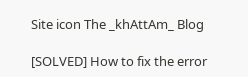Site icon The _khAttAm_ Blog

[SOLVED] How to fix the error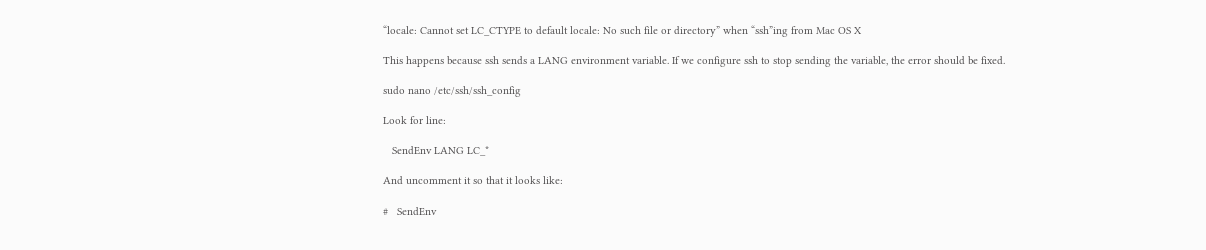“locale: Cannot set LC_CTYPE to default locale: No such file or directory” when “ssh”ing from Mac OS X

This happens because ssh sends a LANG environment variable. If we configure ssh to stop sending the variable, the error should be fixed.

sudo nano /etc/ssh/ssh_config

Look for line:

   SendEnv LANG LC_*

And uncomment it so that it looks like:

#   SendEnv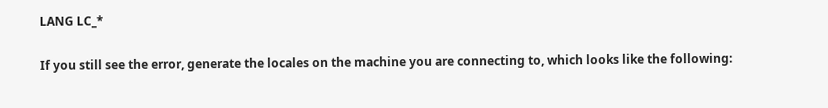LANG LC_*

If you still see the error, generate the locales on the machine you are connecting to, which looks like the following: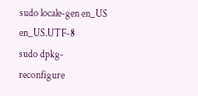sudo locale-gen en_US en_US.UTF-8
sudo dpkg-reconfigure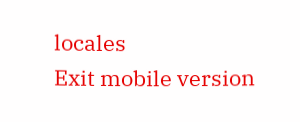locales
Exit mobile version